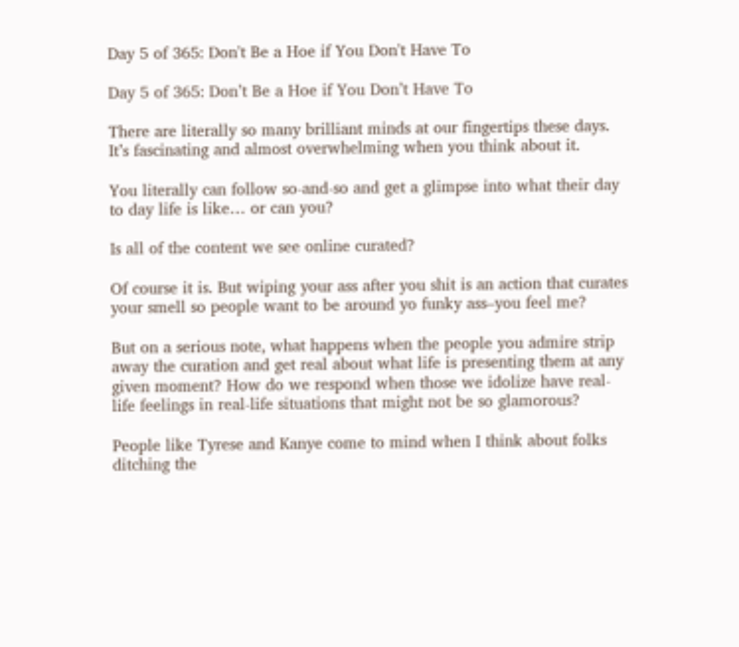Day 5 of 365: Don't Be a Hoe if You Don't Have To

Day 5 of 365: Don’t Be a Hoe if You Don’t Have To

There are literally so many brilliant minds at our fingertips these days. It’s fascinating and almost overwhelming when you think about it.

You literally can follow so-and-so and get a glimpse into what their day to day life is like… or can you?

Is all of the content we see online curated?

Of course it is. But wiping your ass after you shit is an action that curates your smell so people want to be around yo funky ass–you feel me?

But on a serious note, what happens when the people you admire strip away the curation and get real about what life is presenting them at any given moment? How do we respond when those we idolize have real-life feelings in real-life situations that might not be so glamorous?

People like Tyrese and Kanye come to mind when I think about folks ditching the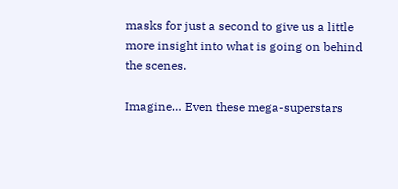masks for just a second to give us a little more insight into what is going on behind the scenes.

Imagine… Even these mega-superstars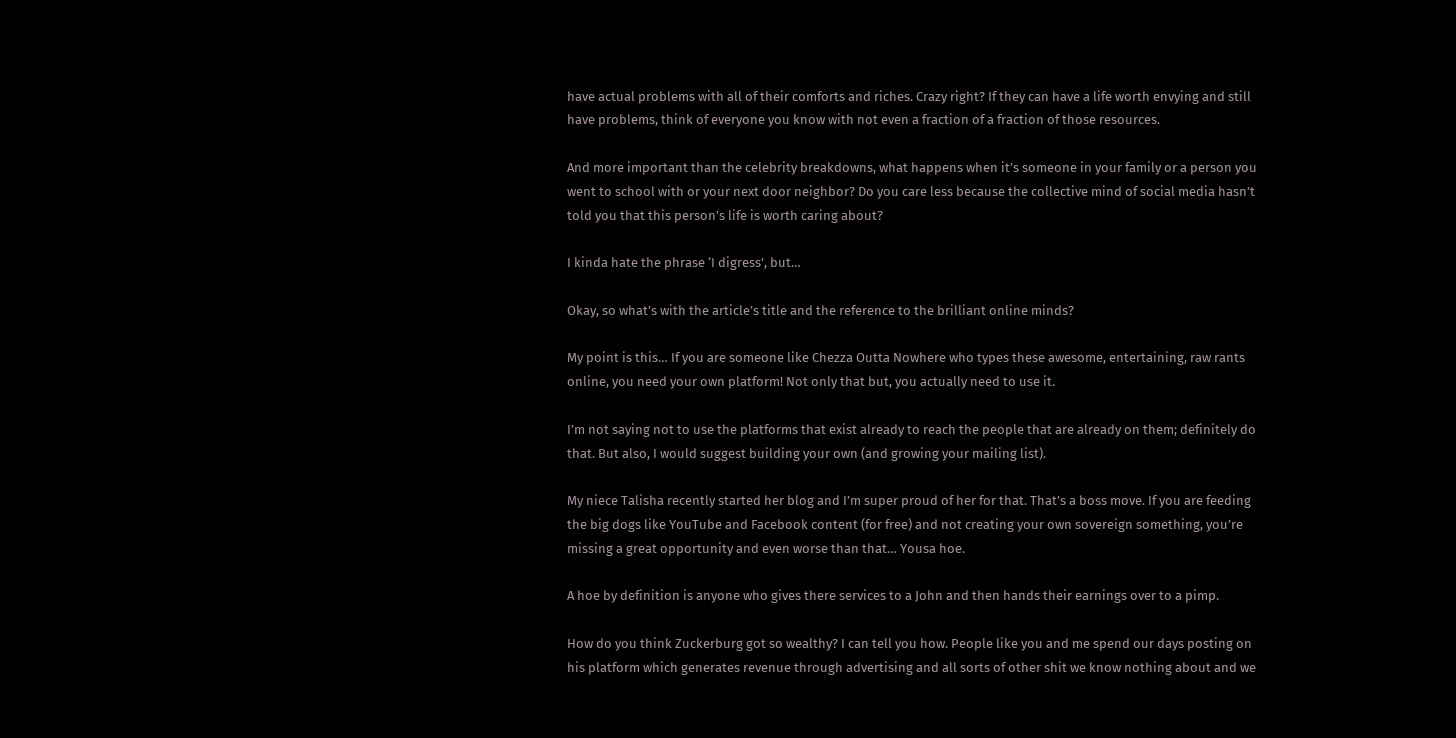have actual problems with all of their comforts and riches. Crazy right? If they can have a life worth envying and still have problems, think of everyone you know with not even a fraction of a fraction of those resources.

And more important than the celebrity breakdowns, what happens when it’s someone in your family or a person you went to school with or your next door neighbor? Do you care less because the collective mind of social media hasn’t told you that this person’s life is worth caring about?

I kinda hate the phrase ‘I digress’, but…

Okay, so what’s with the article’s title and the reference to the brilliant online minds?

My point is this… If you are someone like Chezza Outta Nowhere who types these awesome, entertaining, raw rants online, you need your own platform! Not only that but, you actually need to use it.

I’m not saying not to use the platforms that exist already to reach the people that are already on them; definitely do that. But also, I would suggest building your own (and growing your mailing list).

My niece Talisha recently started her blog and I’m super proud of her for that. That’s a boss move. If you are feeding the big dogs like YouTube and Facebook content (for free) and not creating your own sovereign something, you’re missing a great opportunity and even worse than that… Yousa hoe.

A hoe by definition is anyone who gives there services to a John and then hands their earnings over to a pimp.

How do you think Zuckerburg got so wealthy? I can tell you how. People like you and me spend our days posting on his platform which generates revenue through advertising and all sorts of other shit we know nothing about and we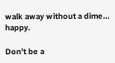walk away without a dime… happy.

Don’t be a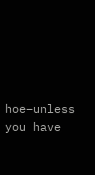hoe–unless you have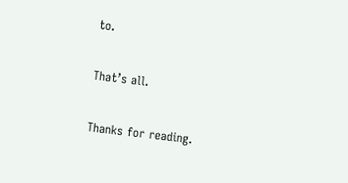to.

That’s all.

Thanks for reading.